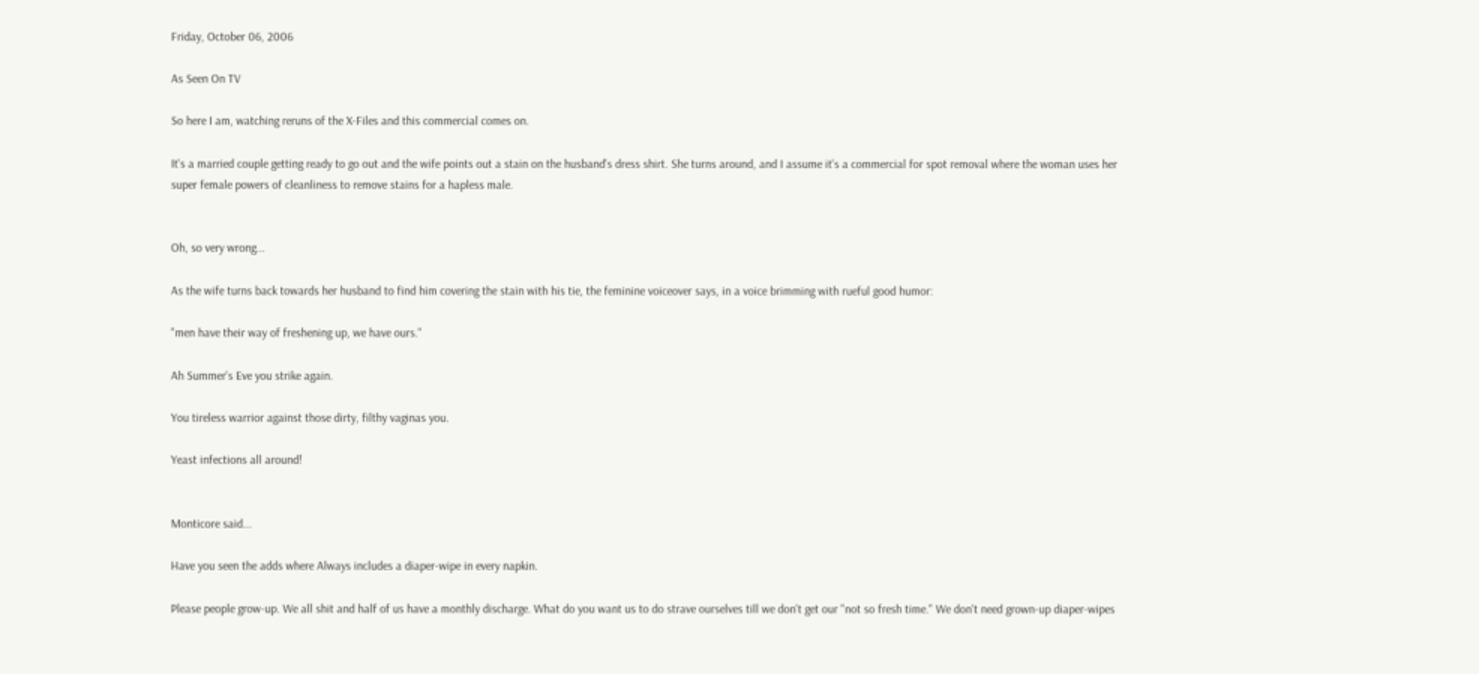Friday, October 06, 2006

As Seen On TV

So here I am, watching reruns of the X-Files and this commercial comes on.

It's a married couple getting ready to go out and the wife points out a stain on the husband's dress shirt. She turns around, and I assume it's a commercial for spot removal where the woman uses her super female powers of cleanliness to remove stains for a hapless male.


Oh, so very wrong...

As the wife turns back towards her husband to find him covering the stain with his tie, the feminine voiceover says, in a voice brimming with rueful good humor:

"men have their way of freshening up, we have ours."

Ah Summer's Eve you strike again.

You tireless warrior against those dirty, filthy vaginas you.

Yeast infections all around!


Monticore said...

Have you seen the adds where Always includes a diaper-wipe in every napkin.

Please people grow-up. We all shit and half of us have a monthly discharge. What do you want us to do strave ourselves till we don't get our "not so fresh time." We don't need grown-up diaper-wipes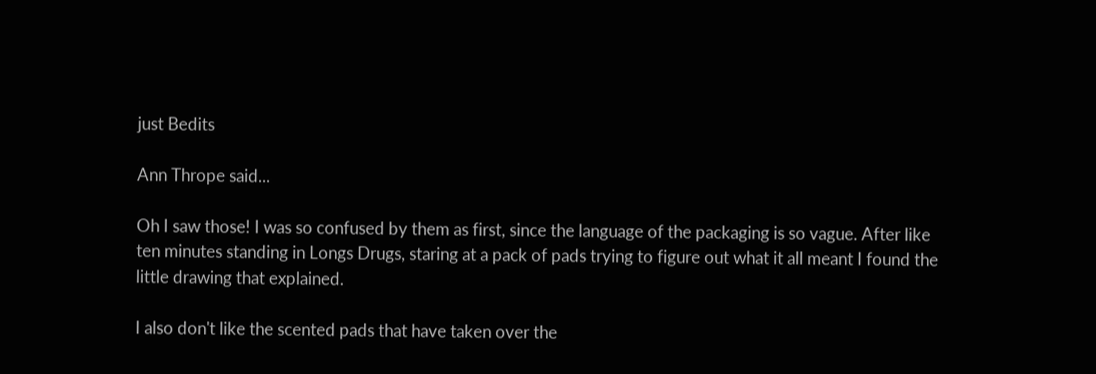just Bedits

Ann Thrope said...

Oh I saw those! I was so confused by them as first, since the language of the packaging is so vague. After like ten minutes standing in Longs Drugs, staring at a pack of pads trying to figure out what it all meant I found the little drawing that explained.

I also don't like the scented pads that have taken over the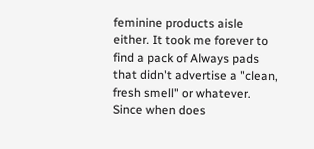feminine products aisle either. It took me forever to find a pack of Always pads that didn't advertise a "clean, fresh smell" or whatever. Since when does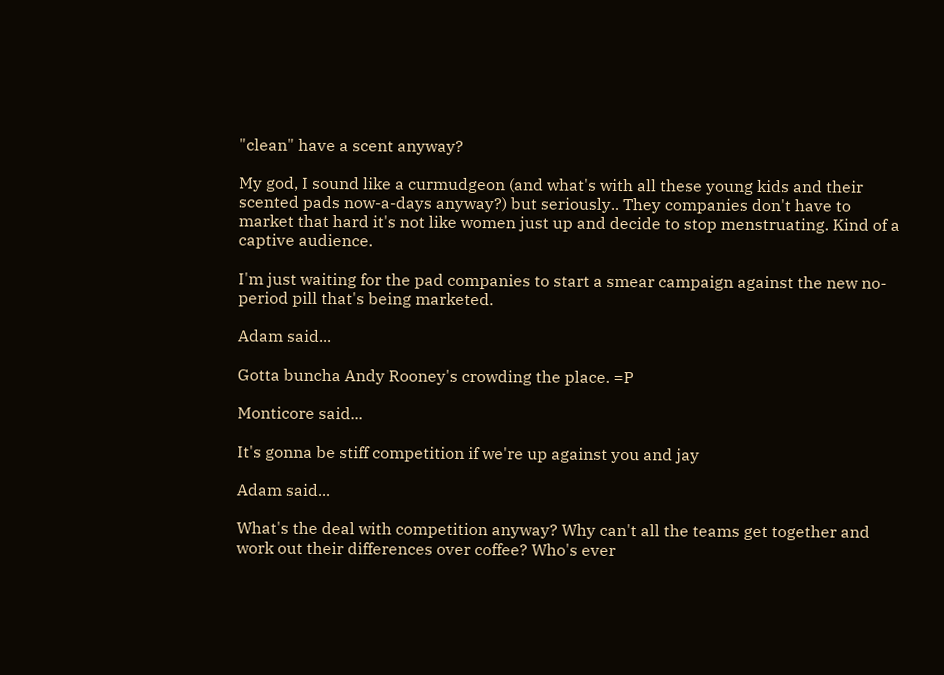"clean" have a scent anyway?

My god, I sound like a curmudgeon (and what's with all these young kids and their scented pads now-a-days anyway?) but seriously.. They companies don't have to market that hard it's not like women just up and decide to stop menstruating. Kind of a captive audience.

I'm just waiting for the pad companies to start a smear campaign against the new no-period pill that's being marketed.

Adam said...

Gotta buncha Andy Rooney's crowding the place. =P

Monticore said...

It's gonna be stiff competition if we're up against you and jay

Adam said...

What's the deal with competition anyway? Why can't all the teams get together and work out their differences over coffee? Who's ever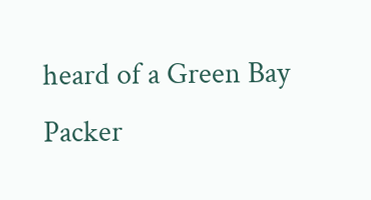heard of a Green Bay Packer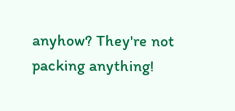anyhow? They're not packing anything!